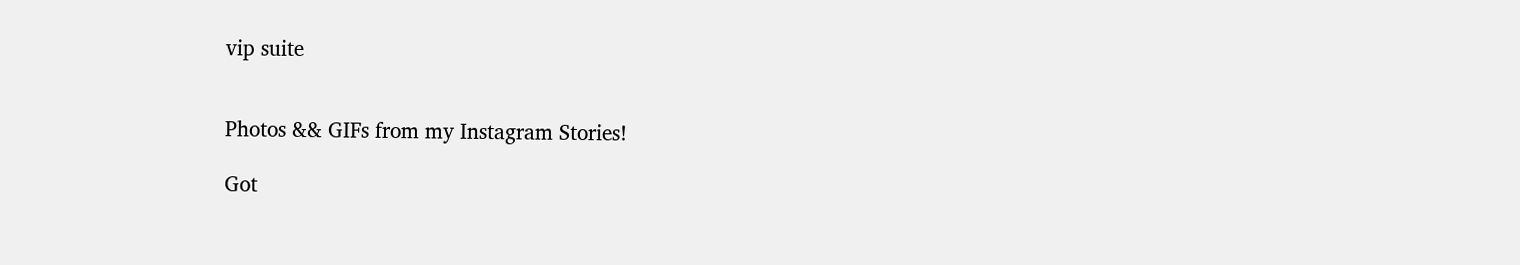vip suite


Photos && GIFs from my Instagram Stories!

Got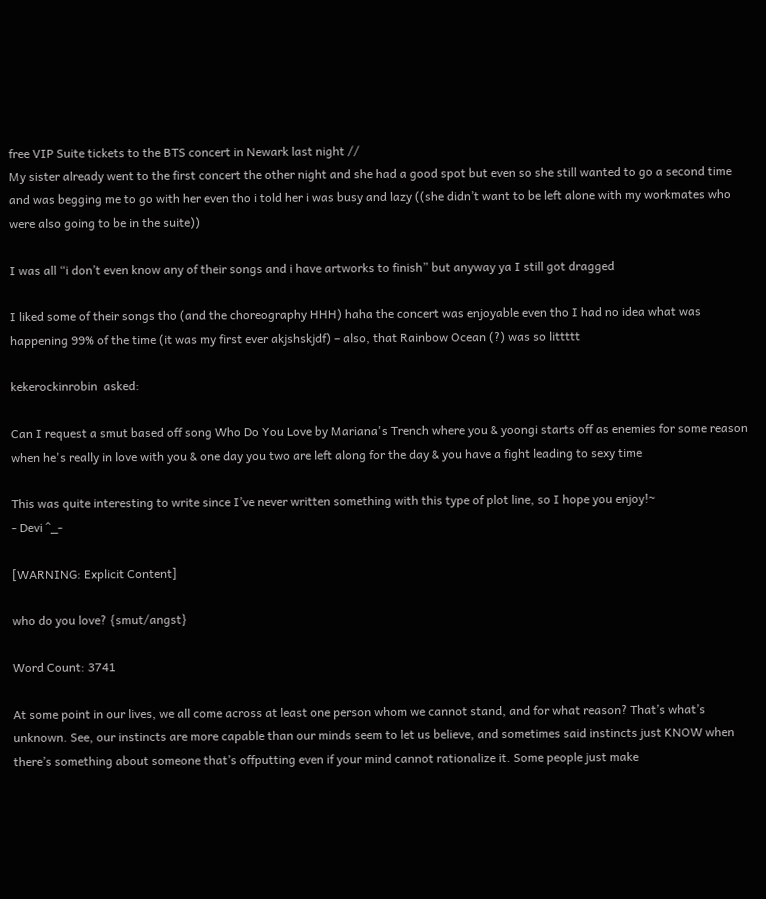free VIP Suite tickets to the BTS concert in Newark last night //
My sister already went to the first concert the other night and she had a good spot but even so she still wanted to go a second time and was begging me to go with her even tho i told her i was busy and lazy ((she didn’t want to be left alone with my workmates who were also going to be in the suite))

I was all “i don’t even know any of their songs and i have artworks to finish” but anyway ya I still got dragged

I liked some of their songs tho (and the choreography HHH) haha the concert was enjoyable even tho I had no idea what was happening 99% of the time (it was my first ever akjshskjdf) – also, that Rainbow Ocean (?) was so littttt

kekerockinrobin  asked:

Can I request a smut based off song Who Do You Love by Mariana's Trench where you & yoongi starts off as enemies for some reason when he's really in love with you & one day you two are left along for the day & you have a fight leading to sexy time

This was quite interesting to write since I’ve never written something with this type of plot line, so I hope you enjoy!~
- Devi ^_-

[WARNING: Explicit Content]

who do you love? {smut/angst}

Word Count: 3741

At some point in our lives, we all come across at least one person whom we cannot stand, and for what reason? That’s what’s unknown. See, our instincts are more capable than our minds seem to let us believe, and sometimes said instincts just KNOW when there’s something about someone that’s offputting even if your mind cannot rationalize it. Some people just make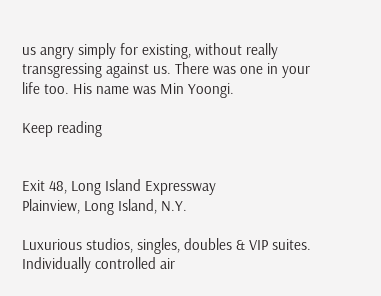us angry simply for existing, without really transgressing against us. There was one in your life too. His name was Min Yoongi.

Keep reading


Exit 48, Long Island Expressway
Plainview, Long Island, N.Y.

Luxurious studios, singles, doubles & VIP suites. Individually controlled air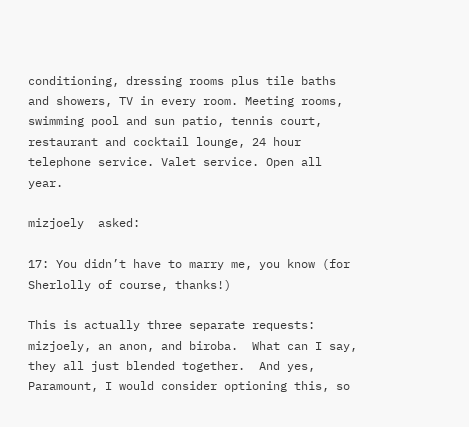conditioning, dressing rooms plus tile baths and showers, TV in every room. Meeting rooms, swimming pool and sun patio, tennis court, restaurant and cocktail lounge, 24 hour telephone service. Valet service. Open all year.

mizjoely  asked:

17: You didn’t have to marry me, you know (for Sherlolly of course, thanks!)

This is actually three separate requests: mizjoely, an anon, and biroba.  What can I say, they all just blended together.  And yes, Paramount, I would consider optioning this, so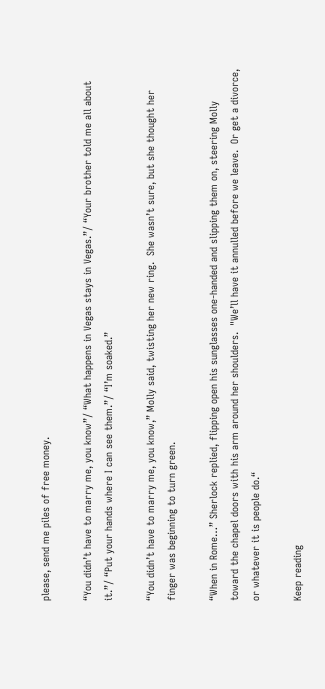please, send me piles of free money.

“You didn’t have to marry me, you know”/ “What happens in Vegas stays in Vegas.”/ “Your brother told me all about it.”/ “Put your hands where I can see them.”/ “I’m soaked.”

“You didn’t have to marry me, you know,” Molly said, twisting her new ring.  She wasn’t sure, but she thought her finger was beginning to turn green.

“When in Rome…” Sherlock replied, flipping open his sunglasses one-handed and slipping them on, steering Molly toward the chapel doors with his arm around her shoulders.  "We’ll have it annulled before we leave.  Or get a divorce, or whatever it is people do.“

Keep reading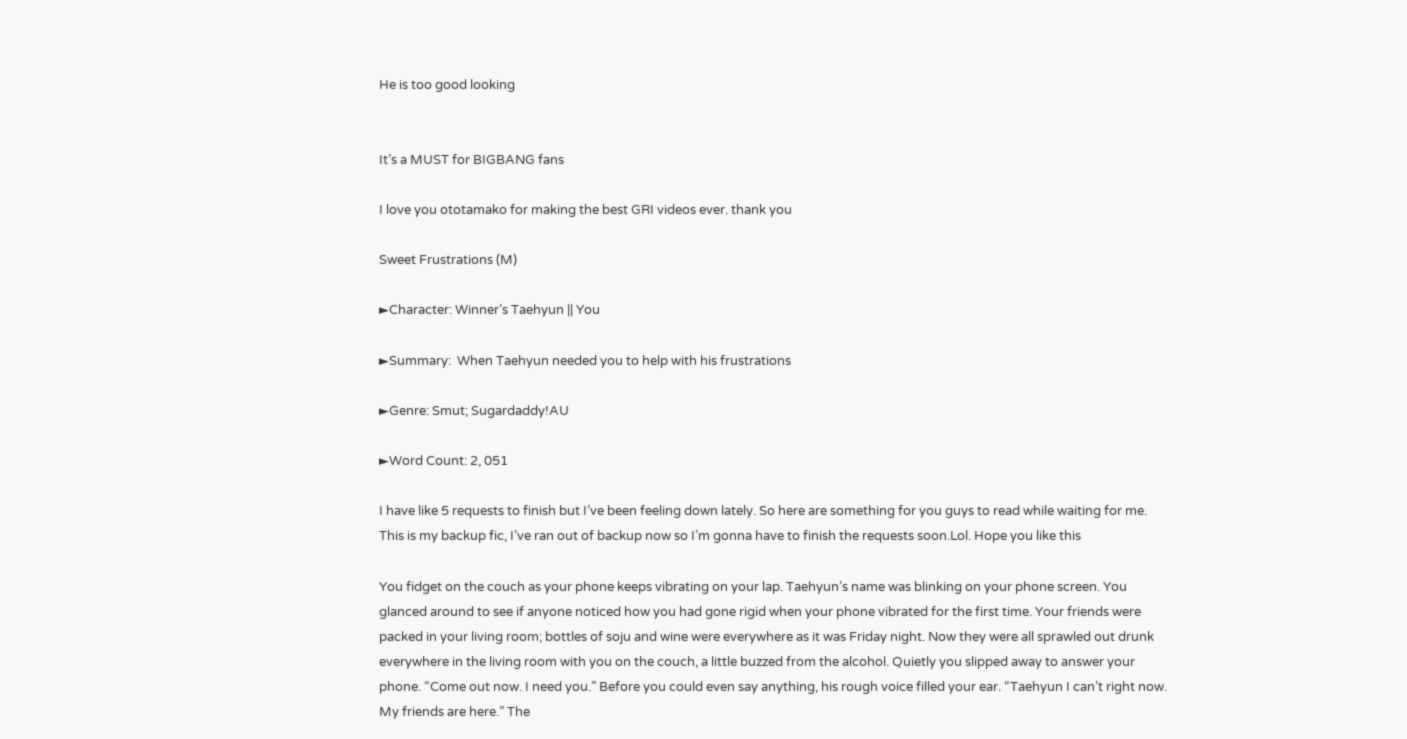He is too good looking


It’s a MUST for BIGBANG fans

I love you ototamako for making the best GRI videos ever. thank you

Sweet Frustrations (M)

►Character: Winner’s Taehyun || You

►Summary:  When Taehyun needed you to help with his frustrations

►Genre: Smut; Sugardaddy!AU

►Word Count: 2, 051

I have like 5 requests to finish but I’ve been feeling down lately. So here are something for you guys to read while waiting for me. This is my backup fic, I’ve ran out of backup now so I’m gonna have to finish the requests soon.Lol. Hope you like this

You fidget on the couch as your phone keeps vibrating on your lap. Taehyun’s name was blinking on your phone screen. You glanced around to see if anyone noticed how you had gone rigid when your phone vibrated for the first time. Your friends were packed in your living room; bottles of soju and wine were everywhere as it was Friday night. Now they were all sprawled out drunk everywhere in the living room with you on the couch, a little buzzed from the alcohol. Quietly you slipped away to answer your phone. “Come out now. I need you.” Before you could even say anything, his rough voice filled your ear. “Taehyun I can’t right now. My friends are here.” The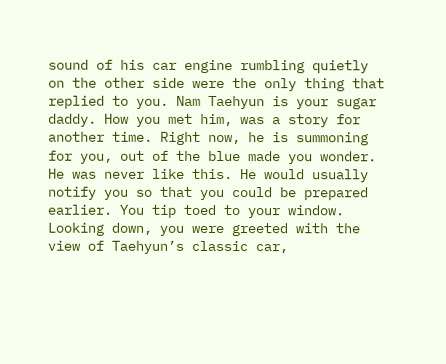sound of his car engine rumbling quietly on the other side were the only thing that replied to you. Nam Taehyun is your sugar daddy. How you met him, was a story for another time. Right now, he is summoning for you, out of the blue made you wonder. He was never like this. He would usually notify you so that you could be prepared earlier. You tip toed to your window. Looking down, you were greeted with the view of Taehyun’s classic car,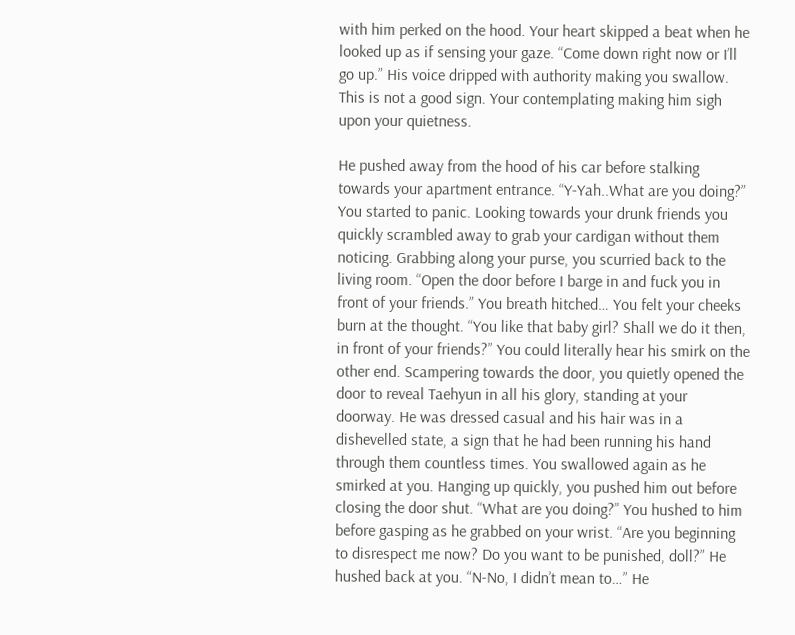with him perked on the hood. Your heart skipped a beat when he looked up as if sensing your gaze. “Come down right now or I’ll go up.” His voice dripped with authority making you swallow. This is not a good sign. Your contemplating making him sigh upon your quietness.

He pushed away from the hood of his car before stalking towards your apartment entrance. “Y-Yah..What are you doing?” You started to panic. Looking towards your drunk friends you quickly scrambled away to grab your cardigan without them noticing. Grabbing along your purse, you scurried back to the living room. “Open the door before I barge in and fuck you in front of your friends.” You breath hitched… You felt your cheeks burn at the thought. “You like that baby girl? Shall we do it then, in front of your friends?” You could literally hear his smirk on the other end. Scampering towards the door, you quietly opened the door to reveal Taehyun in all his glory, standing at your doorway. He was dressed casual and his hair was in a dishevelled state, a sign that he had been running his hand through them countless times. You swallowed again as he smirked at you. Hanging up quickly, you pushed him out before closing the door shut. “What are you doing?” You hushed to him before gasping as he grabbed on your wrist. “Are you beginning to disrespect me now? Do you want to be punished, doll?” He hushed back at you. “N-No, I didn’t mean to…” He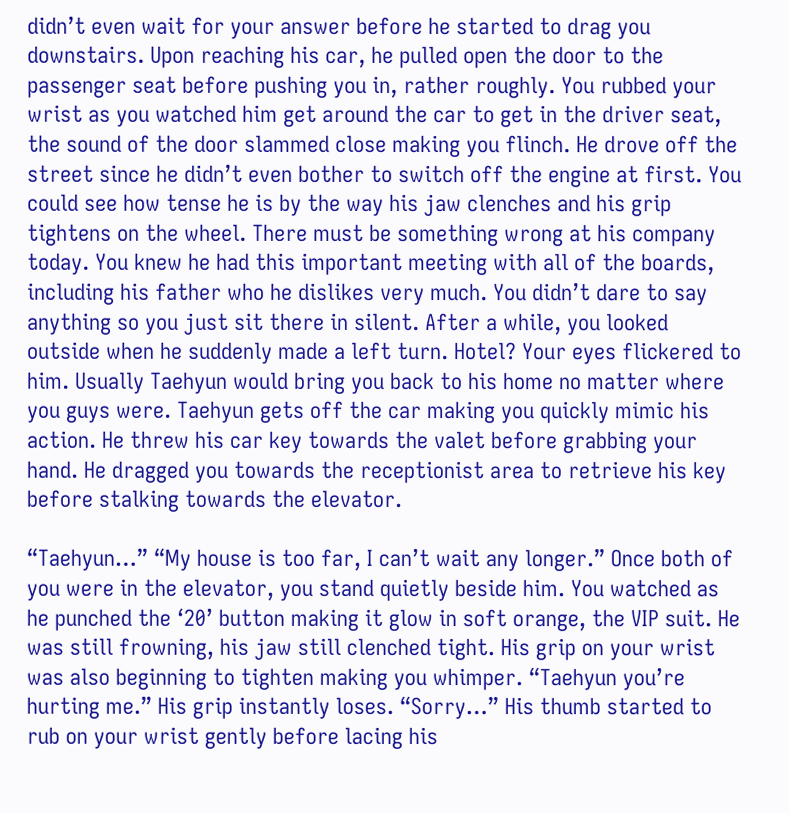didn’t even wait for your answer before he started to drag you downstairs. Upon reaching his car, he pulled open the door to the passenger seat before pushing you in, rather roughly. You rubbed your wrist as you watched him get around the car to get in the driver seat, the sound of the door slammed close making you flinch. He drove off the street since he didn’t even bother to switch off the engine at first. You could see how tense he is by the way his jaw clenches and his grip tightens on the wheel. There must be something wrong at his company today. You knew he had this important meeting with all of the boards, including his father who he dislikes very much. You didn’t dare to say anything so you just sit there in silent. After a while, you looked outside when he suddenly made a left turn. Hotel? Your eyes flickered to him. Usually Taehyun would bring you back to his home no matter where you guys were. Taehyun gets off the car making you quickly mimic his action. He threw his car key towards the valet before grabbing your hand. He dragged you towards the receptionist area to retrieve his key before stalking towards the elevator.

“Taehyun…” “My house is too far, I can’t wait any longer.” Once both of you were in the elevator, you stand quietly beside him. You watched as he punched the ‘20’ button making it glow in soft orange, the VIP suit. He was still frowning, his jaw still clenched tight. His grip on your wrist was also beginning to tighten making you whimper. “Taehyun you’re hurting me.” His grip instantly loses. “Sorry…” His thumb started to rub on your wrist gently before lacing his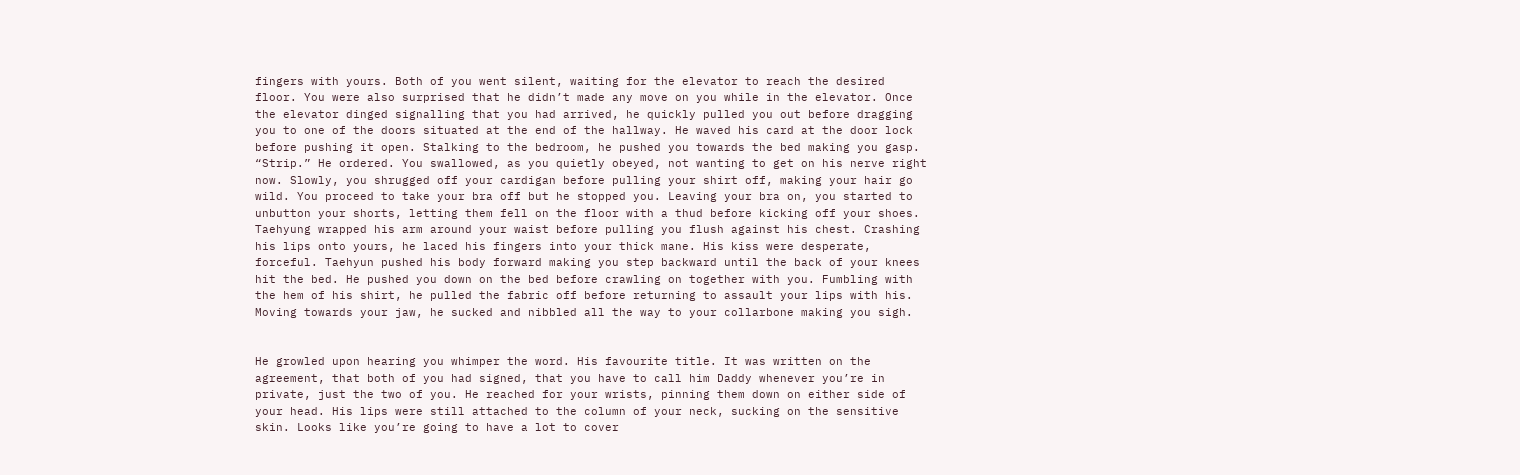fingers with yours. Both of you went silent, waiting for the elevator to reach the desired floor. You were also surprised that he didn’t made any move on you while in the elevator. Once the elevator dinged signalling that you had arrived, he quickly pulled you out before dragging you to one of the doors situated at the end of the hallway. He waved his card at the door lock before pushing it open. Stalking to the bedroom, he pushed you towards the bed making you gasp. “Strip.” He ordered. You swallowed, as you quietly obeyed, not wanting to get on his nerve right now. Slowly, you shrugged off your cardigan before pulling your shirt off, making your hair go wild. You proceed to take your bra off but he stopped you. Leaving your bra on, you started to unbutton your shorts, letting them fell on the floor with a thud before kicking off your shoes. Taehyung wrapped his arm around your waist before pulling you flush against his chest. Crashing his lips onto yours, he laced his fingers into your thick mane. His kiss were desperate, forceful. Taehyun pushed his body forward making you step backward until the back of your knees hit the bed. He pushed you down on the bed before crawling on together with you. Fumbling with the hem of his shirt, he pulled the fabric off before returning to assault your lips with his. Moving towards your jaw, he sucked and nibbled all the way to your collarbone making you sigh.


He growled upon hearing you whimper the word. His favourite title. It was written on the agreement, that both of you had signed, that you have to call him Daddy whenever you’re in private, just the two of you. He reached for your wrists, pinning them down on either side of your head. His lips were still attached to the column of your neck, sucking on the sensitive skin. Looks like you’re going to have a lot to cover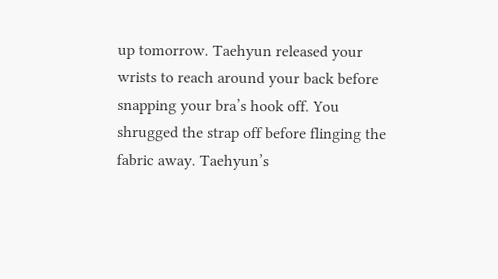up tomorrow. Taehyun released your wrists to reach around your back before snapping your bra’s hook off. You shrugged the strap off before flinging the fabric away. Taehyun’s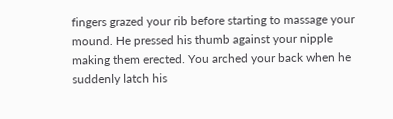fingers grazed your rib before starting to massage your mound. He pressed his thumb against your nipple making them erected. You arched your back when he suddenly latch his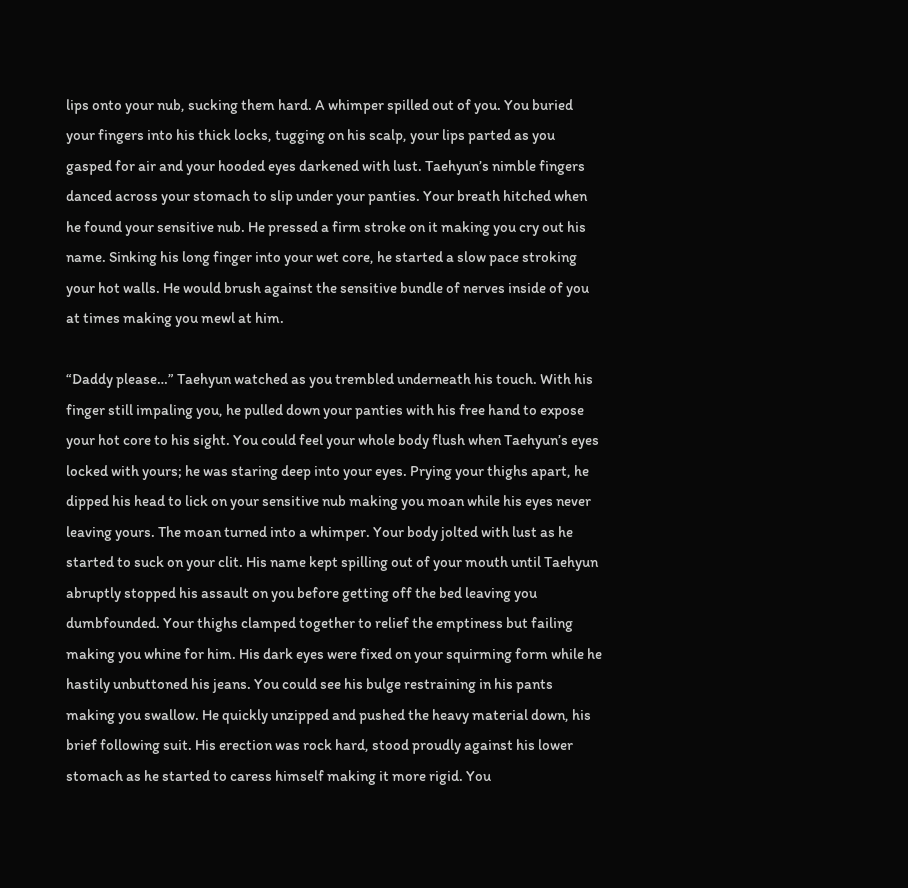lips onto your nub, sucking them hard. A whimper spilled out of you. You buried your fingers into his thick locks, tugging on his scalp, your lips parted as you gasped for air and your hooded eyes darkened with lust. Taehyun’s nimble fingers danced across your stomach to slip under your panties. Your breath hitched when he found your sensitive nub. He pressed a firm stroke on it making you cry out his name. Sinking his long finger into your wet core, he started a slow pace stroking your hot walls. He would brush against the sensitive bundle of nerves inside of you at times making you mewl at him.

“Daddy please…” Taehyun watched as you trembled underneath his touch. With his finger still impaling you, he pulled down your panties with his free hand to expose your hot core to his sight. You could feel your whole body flush when Taehyun’s eyes locked with yours; he was staring deep into your eyes. Prying your thighs apart, he dipped his head to lick on your sensitive nub making you moan while his eyes never leaving yours. The moan turned into a whimper. Your body jolted with lust as he started to suck on your clit. His name kept spilling out of your mouth until Taehyun abruptly stopped his assault on you before getting off the bed leaving you dumbfounded. Your thighs clamped together to relief the emptiness but failing making you whine for him. His dark eyes were fixed on your squirming form while he hastily unbuttoned his jeans. You could see his bulge restraining in his pants making you swallow. He quickly unzipped and pushed the heavy material down, his brief following suit. His erection was rock hard, stood proudly against his lower stomach as he started to caress himself making it more rigid. You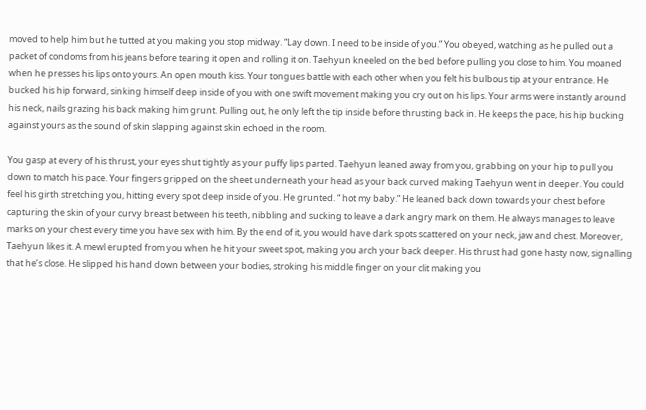moved to help him but he tutted at you making you stop midway. “Lay down. I need to be inside of you.” You obeyed, watching as he pulled out a packet of condoms from his jeans before tearing it open and rolling it on. Taehyun kneeled on the bed before pulling you close to him. You moaned when he presses his lips onto yours. An open mouth kiss. Your tongues battle with each other when you felt his bulbous tip at your entrance. He bucked his hip forward, sinking himself deep inside of you with one swift movement making you cry out on his lips. Your arms were instantly around his neck, nails grazing his back making him grunt. Pulling out, he only left the tip inside before thrusting back in. He keeps the pace, his hip bucking against yours as the sound of skin slapping against skin echoed in the room.

You gasp at every of his thrust, your eyes shut tightly as your puffy lips parted. Taehyun leaned away from you, grabbing on your hip to pull you down to match his pace. Your fingers gripped on the sheet underneath your head as your back curved making Taehyun went in deeper. You could feel his girth stretching you, hitting every spot deep inside of you. He grunted. “ hot my baby.” He leaned back down towards your chest before capturing the skin of your curvy breast between his teeth, nibbling and sucking to leave a dark angry mark on them. He always manages to leave marks on your chest every time you have sex with him. By the end of it, you would have dark spots scattered on your neck, jaw and chest. Moreover, Taehyun likes it. A mewl erupted from you when he hit your sweet spot, making you arch your back deeper. His thrust had gone hasty now, signalling that he’s close. He slipped his hand down between your bodies, stroking his middle finger on your clit making you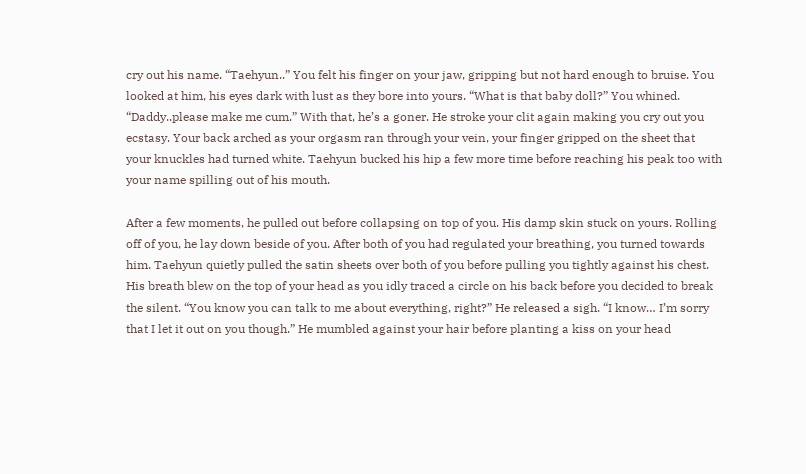cry out his name. “Taehyun..” You felt his finger on your jaw, gripping but not hard enough to bruise. You looked at him, his eyes dark with lust as they bore into yours. “What is that baby doll?” You whined. “Daddy..please make me cum.” With that, he’s a goner. He stroke your clit again making you cry out you ecstasy. Your back arched as your orgasm ran through your vein, your finger gripped on the sheet that your knuckles had turned white. Taehyun bucked his hip a few more time before reaching his peak too with your name spilling out of his mouth.

After a few moments, he pulled out before collapsing on top of you. His damp skin stuck on yours. Rolling off of you, he lay down beside of you. After both of you had regulated your breathing, you turned towards him. Taehyun quietly pulled the satin sheets over both of you before pulling you tightly against his chest. His breath blew on the top of your head as you idly traced a circle on his back before you decided to break the silent. “You know you can talk to me about everything, right?” He released a sigh. “I know… I’m sorry that I let it out on you though.” He mumbled against your hair before planting a kiss on your head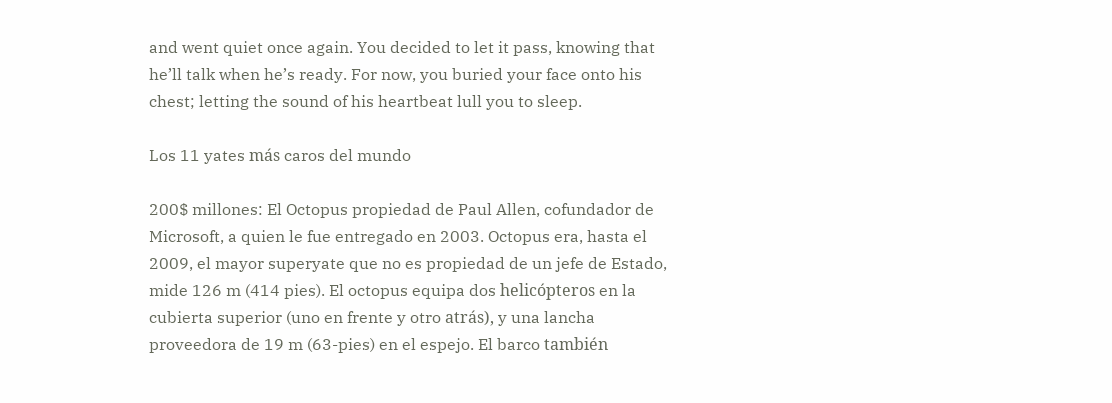and went quiet once again. You decided to let it pass, knowing that he’ll talk when he’s ready. For now, you buried your face onto his chest; letting the sound of his heartbeat lull you to sleep.

Los 11 yates más caros del mundo

200$ millones: El Octopus propiedad de Paul Allen, cofundador de Microsoft, a quien le fue entregado en 2003. Octopus era, hasta el 2009, el mayor superyate que no es propiedad de un jefe de Estado, mide 126 m (414 pies). El octopus equipa dos helicópteros en la cubierta superior (uno en frente y otro atrás), y una lancha proveedora de 19 m (63-pies) en el espejo. El barco también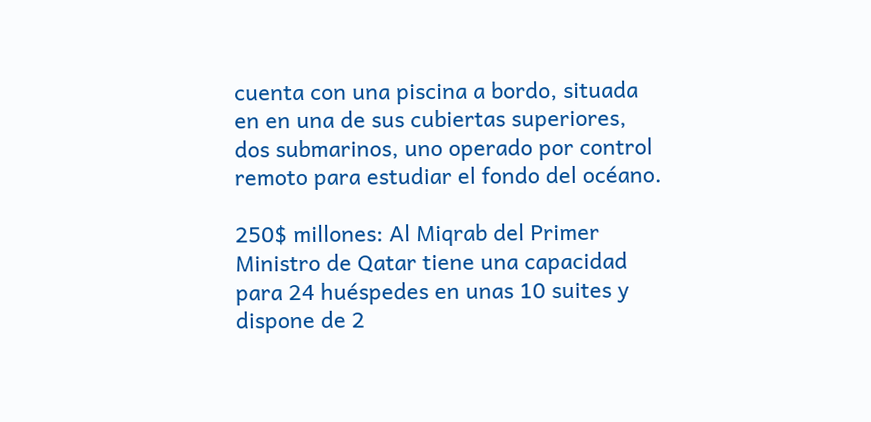cuenta con una piscina a bordo, situada en en una de sus cubiertas superiores, dos submarinos, uno operado por control remoto para estudiar el fondo del océano.

250$ millones: Al Miqrab del Primer Ministro de Qatar tiene una capacidad para 24 huéspedes en unas 10 suites y dispone de 2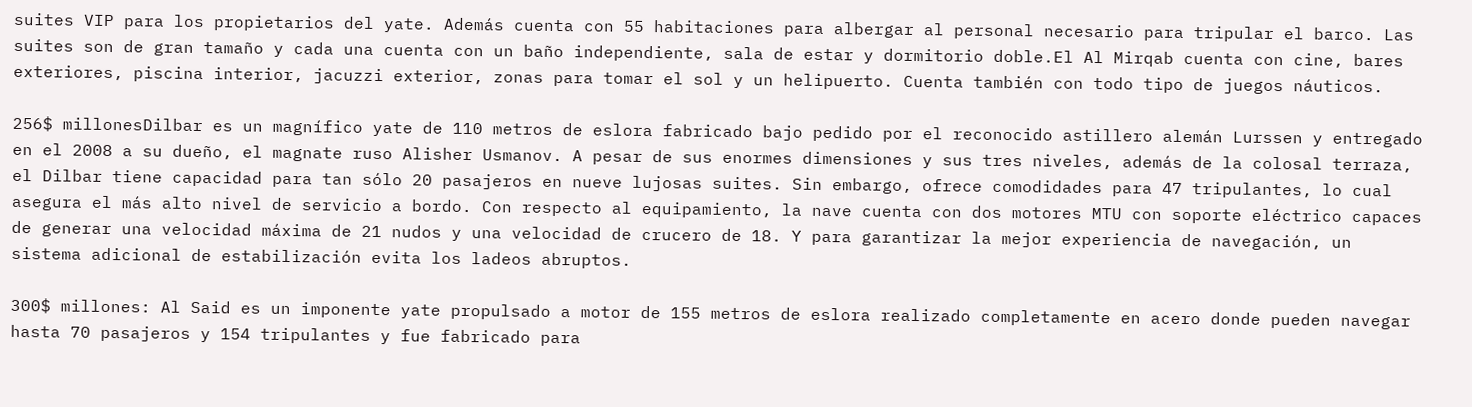suites VIP para los propietarios del yate. Además cuenta con 55 habitaciones para albergar al personal necesario para tripular el barco. Las suites son de gran tamaño y cada una cuenta con un baño independiente, sala de estar y dormitorio doble.El Al Mirqab cuenta con cine, bares exteriores, piscina interior, jacuzzi exterior, zonas para tomar el sol y un helipuerto. Cuenta también con todo tipo de juegos náuticos.

256$ millonesDilbar es un magnífico yate de 110 metros de eslora fabricado bajo pedido por el reconocido astillero alemán Lurssen y entregado en el 2008 a su dueño, el magnate ruso Alisher Usmanov. A pesar de sus enormes dimensiones y sus tres niveles, además de la colosal terraza, el Dilbar tiene capacidad para tan sólo 20 pasajeros en nueve lujosas suites. Sin embargo, ofrece comodidades para 47 tripulantes, lo cual asegura el más alto nivel de servicio a bordo. Con respecto al equipamiento, la nave cuenta con dos motores MTU con soporte eléctrico capaces de generar una velocidad máxima de 21 nudos y una velocidad de crucero de 18. Y para garantizar la mejor experiencia de navegación, un sistema adicional de estabilización evita los ladeos abruptos.

300$ millones: Al Said es un imponente yate propulsado a motor de 155 metros de eslora realizado completamente en acero donde pueden navegar hasta 70 pasajeros y 154 tripulantes y fue fabricado para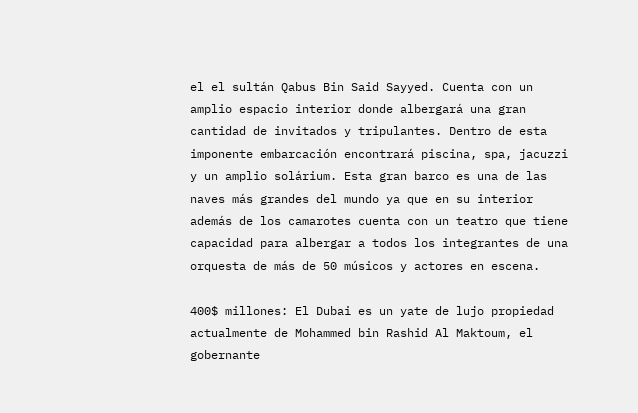el el sultán Qabus Bin Said Sayyed. Cuenta con un amplio espacio interior donde albergará una gran cantidad de invitados y tripulantes. Dentro de esta imponente embarcación encontrará piscina, spa, jacuzzi y un amplio solárium. Esta gran barco es una de las naves más grandes del mundo ya que en su interior además de los camarotes cuenta con un teatro que tiene capacidad para albergar a todos los integrantes de una orquesta de más de 50 músicos y actores en escena.

400$ millones: El Dubai es un yate de lujo propiedad actualmente de Mohammed bin Rashid Al Maktoum, el gobernante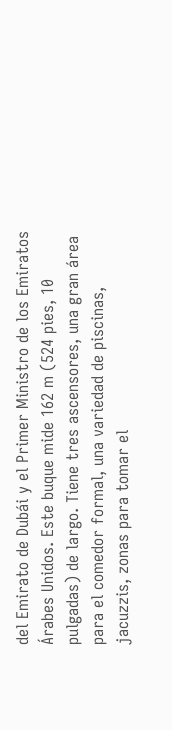del Emirato de Dubái y el Primer Ministro de los Emiratos Árabes Unidos. Este buque mide 162 m (524 pies, 10 pulgadas) de largo. Tiene tres ascensores, una gran área para el comedor formal, una variedad de piscinas, jacuzzis, zonas para tomar el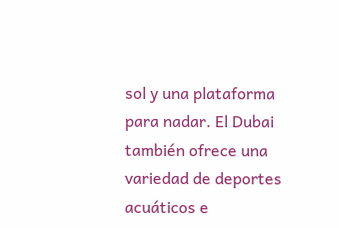sol y una plataforma para nadar. El Dubai también ofrece una variedad de deportes acuáticos e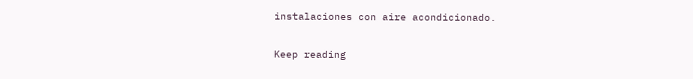instalaciones con aire acondicionado.

Keep reading